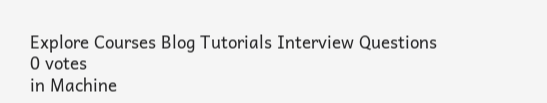Explore Courses Blog Tutorials Interview Questions
0 votes
in Machine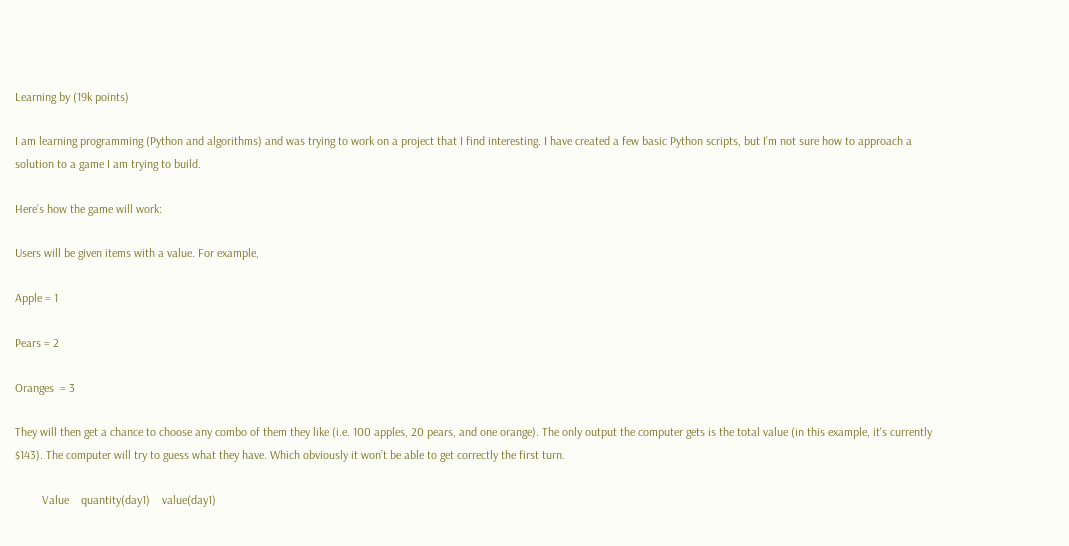Learning by (19k points)

I am learning programming (Python and algorithms) and was trying to work on a project that I find interesting. I have created a few basic Python scripts, but I’m not sure how to approach a solution to a game I am trying to build.

Here’s how the game will work:

Users will be given items with a value. For example,

Apple = 1

Pears = 2

Oranges  = 3

They will then get a chance to choose any combo of them they like (i.e. 100 apples, 20 pears, and one orange). The only output the computer gets is the total value (in this example, it's currently $143). The computer will try to guess what they have. Which obviously it won’t be able to get correctly the first turn.

         Value    quantity(day1)    value(day1)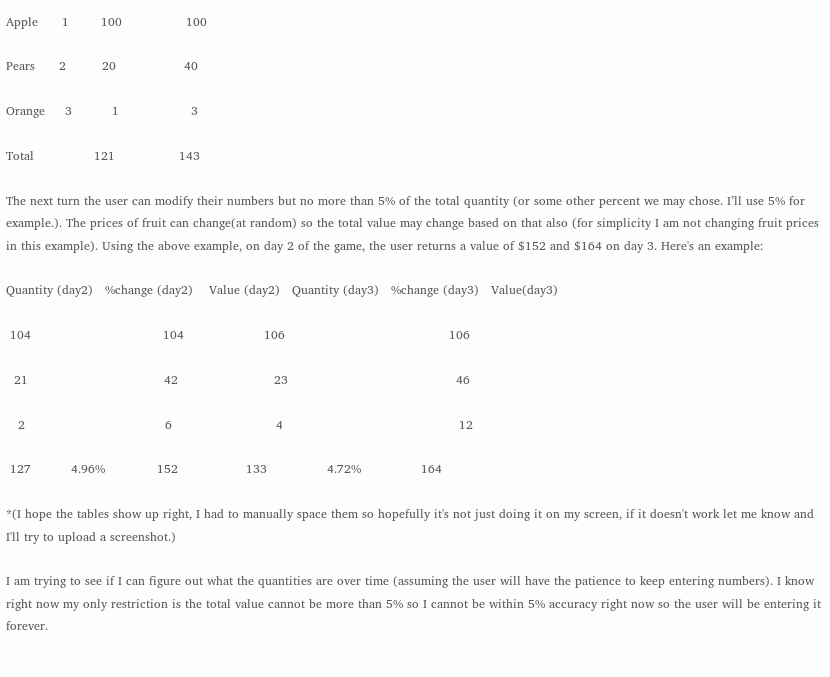Apple      1        100                100

Pears      2         20                 40

Orange     3          1                  3

Total               121                143

The next turn the user can modify their numbers but no more than 5% of the total quantity (or some other percent we may chose. I’ll use 5% for example.). The prices of fruit can change(at random) so the total value may change based on that also (for simplicity I am not changing fruit prices in this example). Using the above example, on day 2 of the game, the user returns a value of $152 and $164 on day 3. Here's an example:

Quantity (day2)   %change (day2)    Value (day2)   Quantity (day3)   %change (day3)   Value(day3)

 104                                 104                    106                                         106

  21                                  42                        23                                          46

   2                                   6                          4                                            12

 127          4.96%             152                 133               4.72%               164

*(I hope the tables show up right, I had to manually space them so hopefully it's not just doing it on my screen, if it doesn't work let me know and I'll try to upload a screenshot.)

I am trying to see if I can figure out what the quantities are over time (assuming the user will have the patience to keep entering numbers). I know right now my only restriction is the total value cannot be more than 5% so I cannot be within 5% accuracy right now so the user will be entering it forever.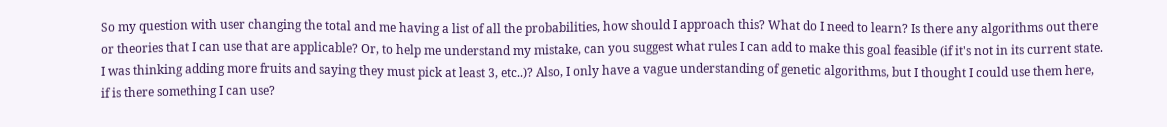So my question with user changing the total and me having a list of all the probabilities, how should I approach this? What do I need to learn? Is there any algorithms out there or theories that I can use that are applicable? Or, to help me understand my mistake, can you suggest what rules I can add to make this goal feasible (if it's not in its current state. I was thinking adding more fruits and saying they must pick at least 3, etc..)? Also, I only have a vague understanding of genetic algorithms, but I thought I could use them here, if is there something I can use?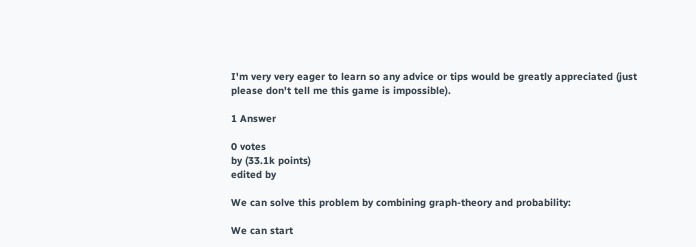I'm very very eager to learn so any advice or tips would be greatly appreciated (just please don't tell me this game is impossible).

1 Answer

0 votes
by (33.1k points)
edited by

We can solve this problem by combining graph-theory and probability:

We can start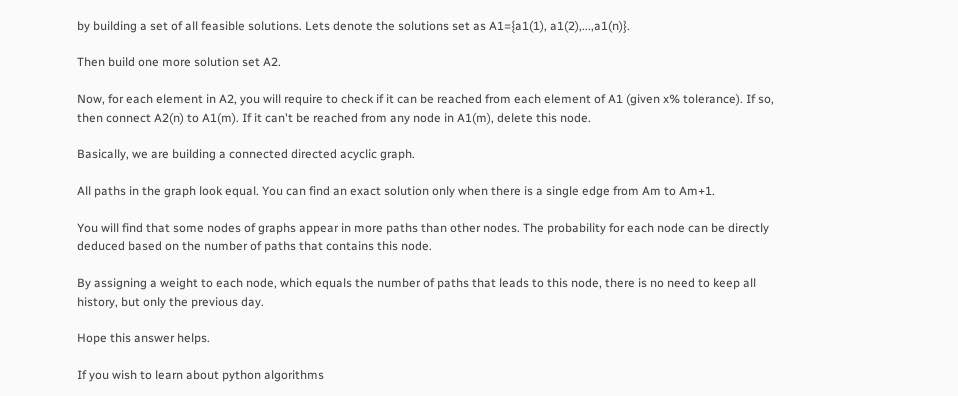by building a set of all feasible solutions. Lets denote the solutions set as A1={a1(1), a1(2),...,a1(n)}.

Then build one more solution set A2.

Now, for each element in A2, you will require to check if it can be reached from each element of A1 (given x% tolerance). If so, then connect A2(n) to A1(m). If it can't be reached from any node in A1(m), delete this node.

Basically, we are building a connected directed acyclic graph.

All paths in the graph look equal. You can find an exact solution only when there is a single edge from Am to Am+1.

You will find that some nodes of graphs appear in more paths than other nodes. The probability for each node can be directly deduced based on the number of paths that contains this node.

By assigning a weight to each node, which equals the number of paths that leads to this node, there is no need to keep all history, but only the previous day.

Hope this answer helps.

If you wish to learn about python algorithms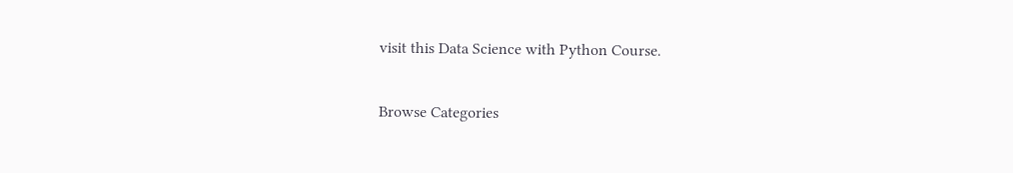visit this Data Science with Python Course.

Browse Categories